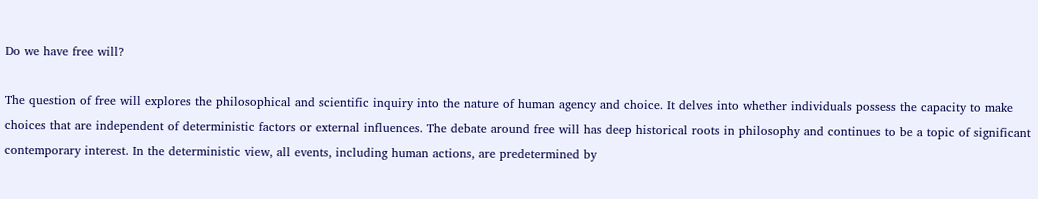Do we have free will?

The question of free will explores the philosophical and scientific inquiry into the nature of human agency and choice. It delves into whether individuals possess the capacity to make choices that are independent of deterministic factors or external influences. The debate around free will has deep historical roots in philosophy and continues to be a topic of significant contemporary interest. In the deterministic view, all events, including human actions, are predetermined by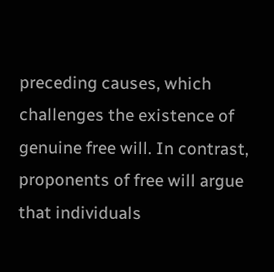preceding causes, which challenges the existence of genuine free will. In contrast, proponents of free will argue that individuals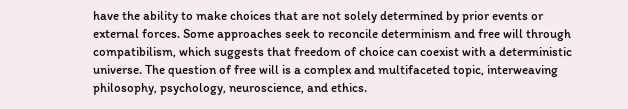have the ability to make choices that are not solely determined by prior events or external forces. Some approaches seek to reconcile determinism and free will through compatibilism, which suggests that freedom of choice can coexist with a deterministic universe. The question of free will is a complex and multifaceted topic, interweaving philosophy, psychology, neuroscience, and ethics.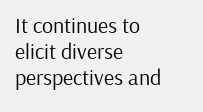It continues to elicit diverse perspectives and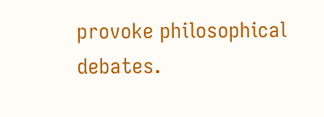provoke philosophical debates.